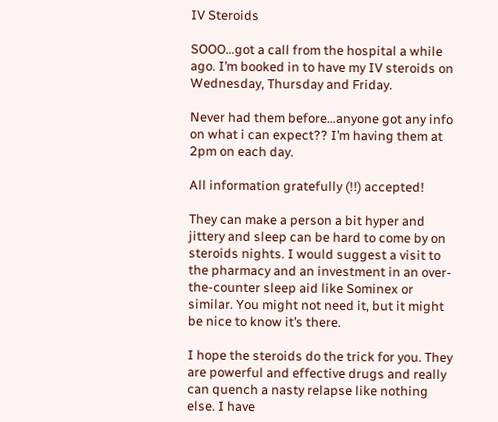IV Steroids

SOOO…got a call from the hospital a while ago. I’m booked in to have my IV steroids on Wednesday, Thursday and Friday.

Never had them before…anyone got any info on what i can expect?? I’m having them at 2pm on each day.

All information gratefully (!!) accepted!

They can make a person a bit hyper and jittery and sleep can be hard to come by on steroids nights. I would suggest a visit to the pharmacy and an investment in an over-the-counter sleep aid like Sominex or similar. You might not need it, but it might be nice to know it’s there.

I hope the steroids do the trick for you. They are powerful and effective drugs and really can quench a nasty relapse like nothing else. I have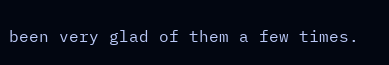been very glad of them a few times.